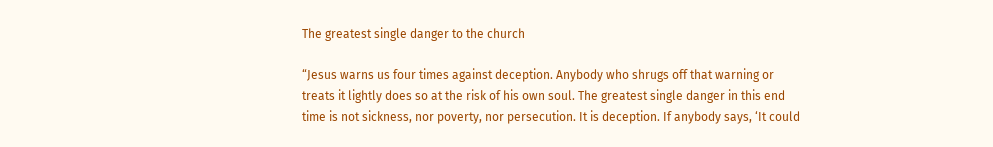The greatest single danger to the church

“Jesus warns us four times against deception. Anybody who shrugs off that warning or treats it lightly does so at the risk of his own soul. The greatest single danger in this end time is not sickness, nor poverty, nor persecution. It is deception. If anybody says, ‘It could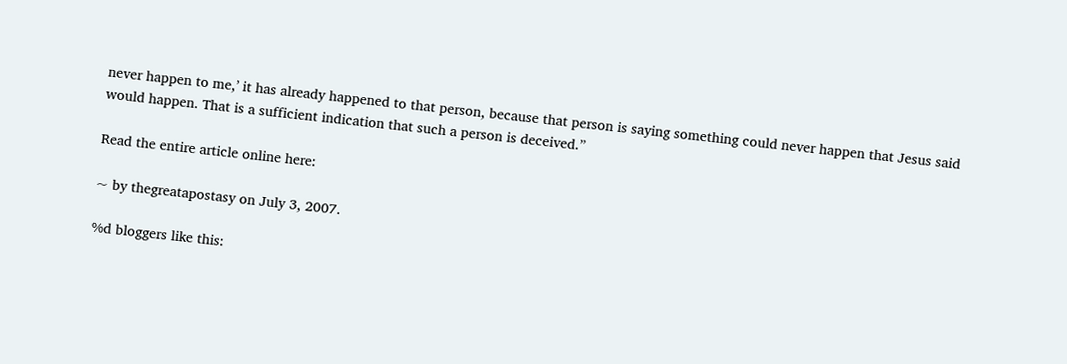never happen to me,’ it has already happened to that person, because that person is saying something could never happen that Jesus said would happen. That is a sufficient indication that such a person is deceived.”

Read the entire article online here:

~ by thegreatapostasy on July 3, 2007.

%d bloggers like this: